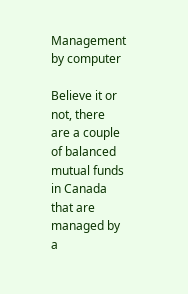Management by computer

Believe it or not, there are a couple of balanced mutual funds in Canada that are managed by a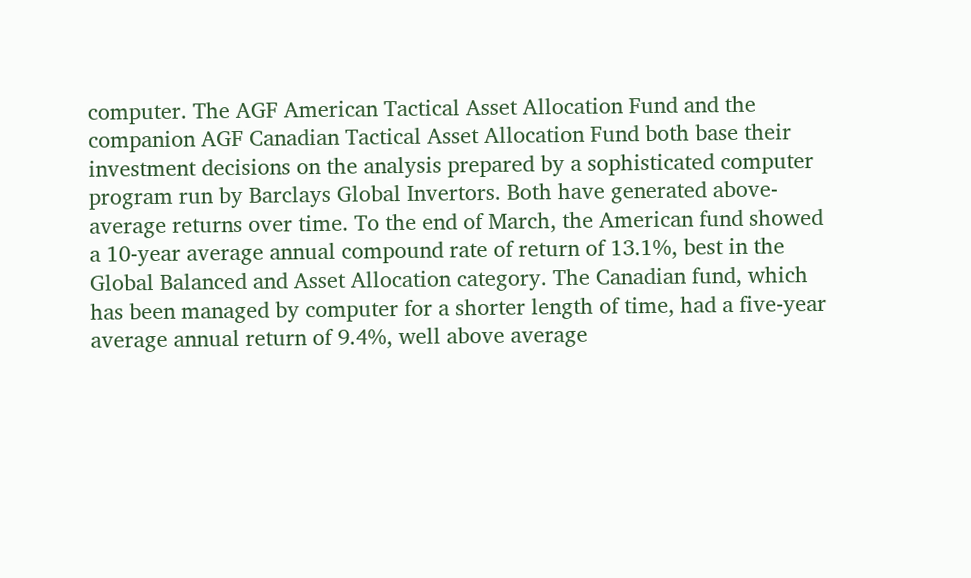computer. The AGF American Tactical Asset Allocation Fund and the companion AGF Canadian Tactical Asset Allocation Fund both base their investment decisions on the analysis prepared by a sophisticated computer program run by Barclays Global Invertors. Both have generated above-average returns over time. To the end of March, the American fund showed a 10-year average annual compound rate of return of 13.1%, best in the Global Balanced and Asset Allocation category. The Canadian fund, which has been managed by computer for a shorter length of time, had a five-year average annual return of 9.4%, well above average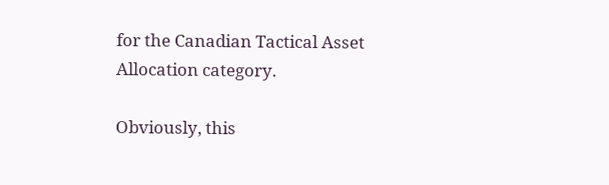for the Canadian Tactical Asset Allocation category.

Obviously, this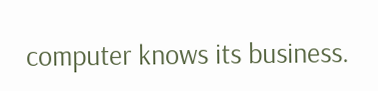computer knows its business.